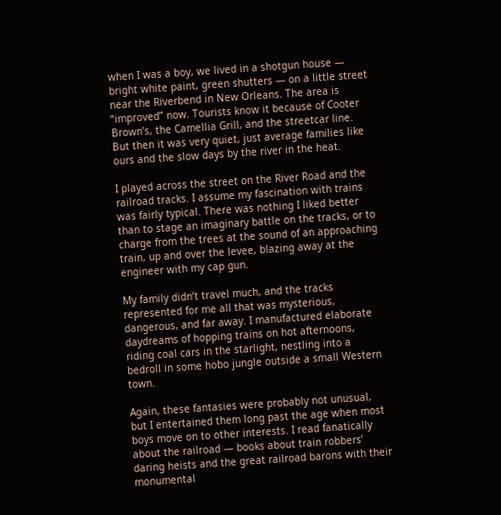when I was a boy, we lived in a shotgun house — bright white paint, green shutters — on a little street near the Riverbend in New Orleans. The area is “improved” now. Tourists know it because of Cooter Brown’s, the Camellia Grill, and the streetcar line. But then it was very quiet, just average families like ours and the slow days by the river in the heat.

I played across the street on the River Road and the railroad tracks. I assume my fascination with trains was fairly typical. There was nothing I liked better than to stage an imaginary battle on the tracks, or to charge from the trees at the sound of an approaching train, up and over the levee, blazing away at the engineer with my cap gun.

My family didn’t travel much, and the tracks represented for me all that was mysterious, dangerous, and far away. I manufactured elaborate daydreams of hopping trains on hot afternoons, riding coal cars in the starlight, nestling into a bedroll in some hobo jungle outside a small Western town.

Again, these fantasies were probably not unusual, but I entertained them long past the age when most boys move on to other interests. I read fanatically about the railroad — books about train robbers’ daring heists and the great railroad barons with their monumental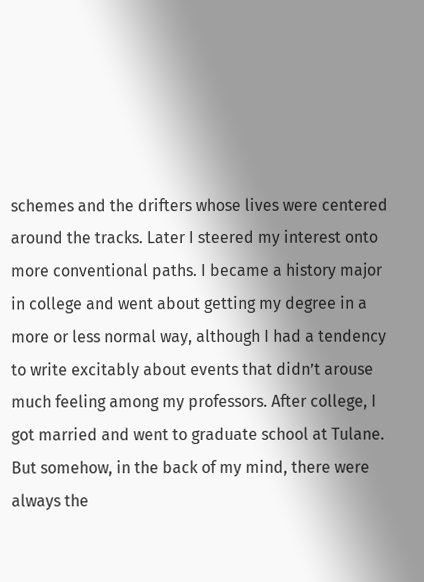schemes and the drifters whose lives were centered around the tracks. Later I steered my interest onto more conventional paths. I became a history major in college and went about getting my degree in a more or less normal way, although I had a tendency to write excitably about events that didn’t arouse much feeling among my professors. After college, I got married and went to graduate school at Tulane. But somehow, in the back of my mind, there were always the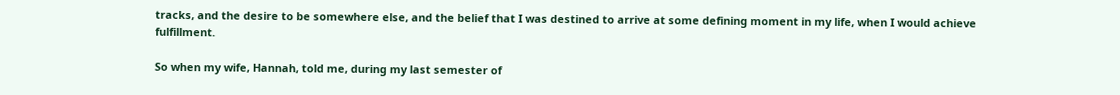tracks, and the desire to be somewhere else, and the belief that I was destined to arrive at some defining moment in my life, when I would achieve fulfillment.

So when my wife, Hannah, told me, during my last semester of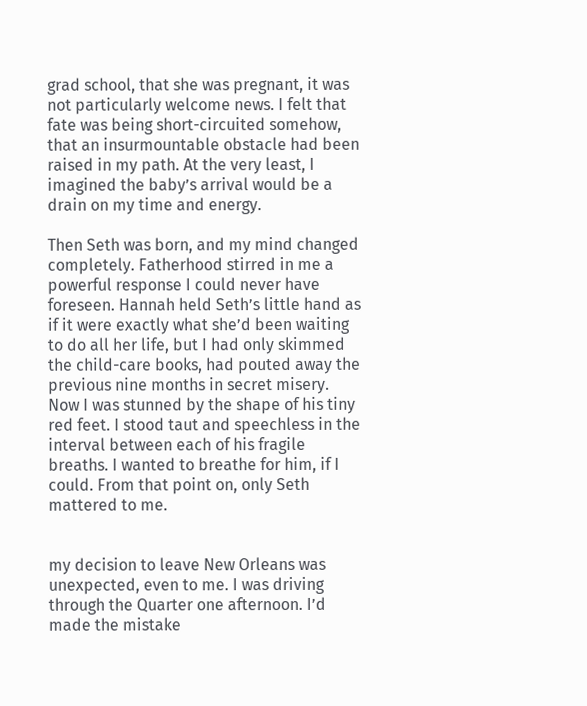grad school, that she was pregnant, it was not particularly welcome news. I felt that fate was being short-circuited somehow, that an insurmountable obstacle had been raised in my path. At the very least, I imagined the baby’s arrival would be a drain on my time and energy.

Then Seth was born, and my mind changed completely. Fatherhood stirred in me a powerful response I could never have foreseen. Hannah held Seth’s little hand as if it were exactly what she’d been waiting to do all her life, but I had only skimmed the child-care books, had pouted away the previous nine months in secret misery. Now I was stunned by the shape of his tiny red feet. I stood taut and speechless in the interval between each of his fragile breaths. I wanted to breathe for him, if I could. From that point on, only Seth mattered to me.


my decision to leave New Orleans was unexpected, even to me. I was driving through the Quarter one afternoon. I’d made the mistake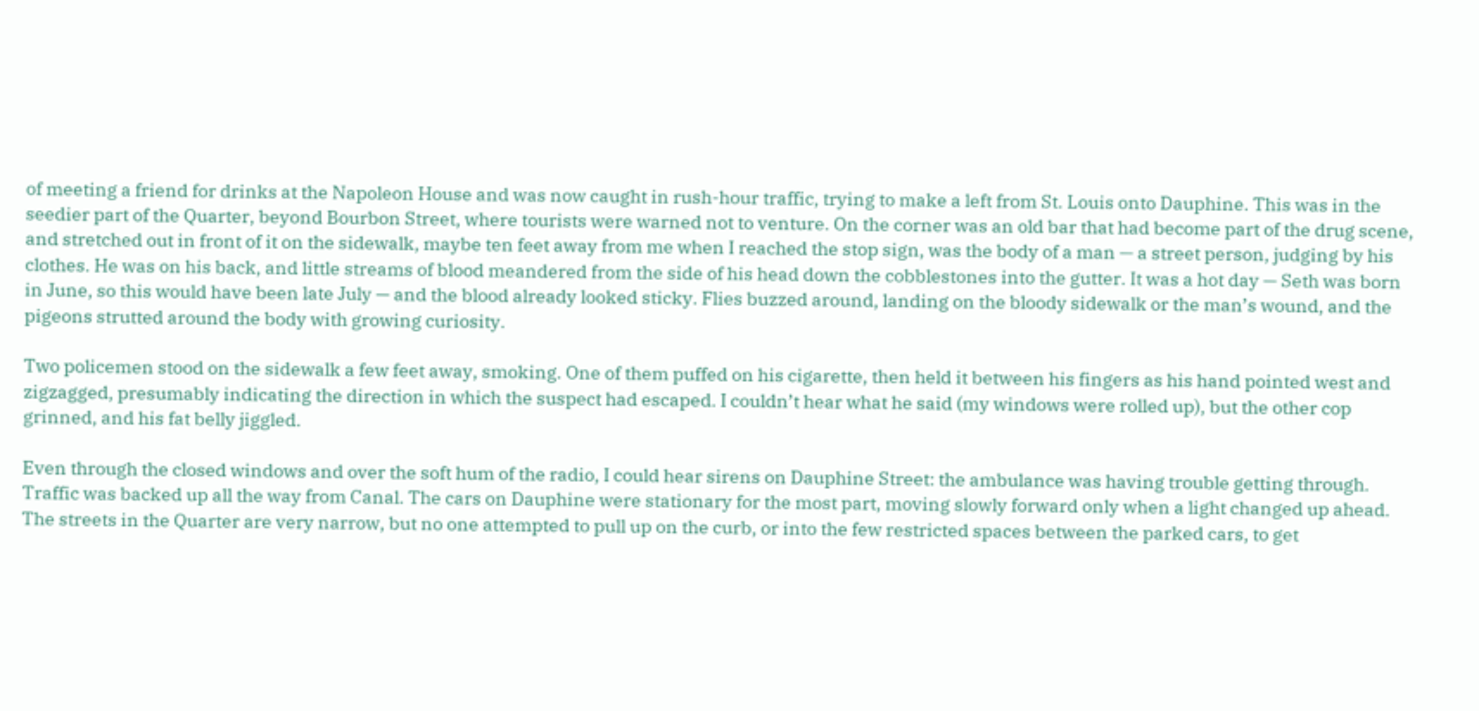of meeting a friend for drinks at the Napoleon House and was now caught in rush-hour traffic, trying to make a left from St. Louis onto Dauphine. This was in the seedier part of the Quarter, beyond Bourbon Street, where tourists were warned not to venture. On the corner was an old bar that had become part of the drug scene, and stretched out in front of it on the sidewalk, maybe ten feet away from me when I reached the stop sign, was the body of a man — a street person, judging by his clothes. He was on his back, and little streams of blood meandered from the side of his head down the cobblestones into the gutter. It was a hot day — Seth was born in June, so this would have been late July — and the blood already looked sticky. Flies buzzed around, landing on the bloody sidewalk or the man’s wound, and the pigeons strutted around the body with growing curiosity.

Two policemen stood on the sidewalk a few feet away, smoking. One of them puffed on his cigarette, then held it between his fingers as his hand pointed west and zigzagged, presumably indicating the direction in which the suspect had escaped. I couldn’t hear what he said (my windows were rolled up), but the other cop grinned, and his fat belly jiggled.

Even through the closed windows and over the soft hum of the radio, I could hear sirens on Dauphine Street: the ambulance was having trouble getting through. Traffic was backed up all the way from Canal. The cars on Dauphine were stationary for the most part, moving slowly forward only when a light changed up ahead. The streets in the Quarter are very narrow, but no one attempted to pull up on the curb, or into the few restricted spaces between the parked cars, to get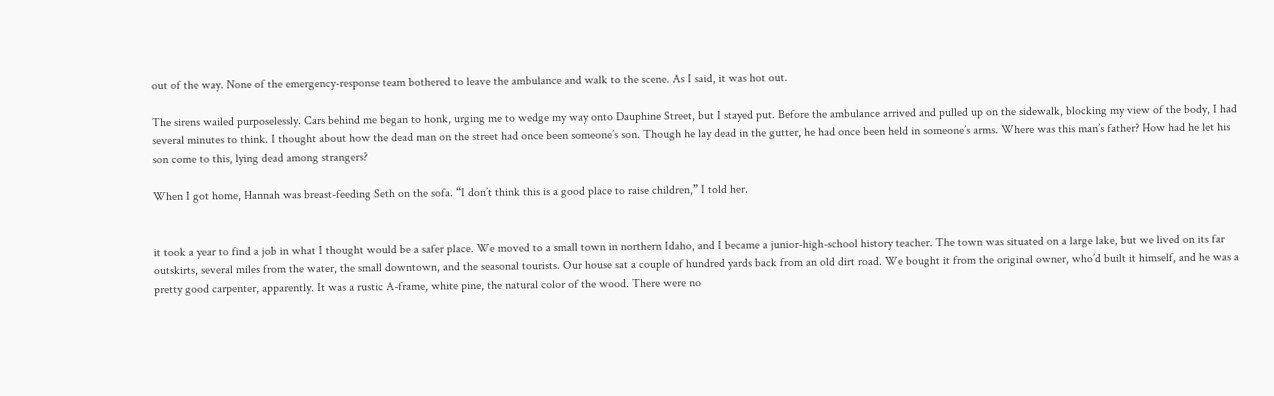out of the way. None of the emergency-response team bothered to leave the ambulance and walk to the scene. As I said, it was hot out.

The sirens wailed purposelessly. Cars behind me began to honk, urging me to wedge my way onto Dauphine Street, but I stayed put. Before the ambulance arrived and pulled up on the sidewalk, blocking my view of the body, I had several minutes to think. I thought about how the dead man on the street had once been someone’s son. Though he lay dead in the gutter, he had once been held in someone’s arms. Where was this man’s father? How had he let his son come to this, lying dead among strangers?

When I got home, Hannah was breast-feeding Seth on the sofa. “I don’t think this is a good place to raise children,” I told her.


it took a year to find a job in what I thought would be a safer place. We moved to a small town in northern Idaho, and I became a junior-high-school history teacher. The town was situated on a large lake, but we lived on its far outskirts, several miles from the water, the small downtown, and the seasonal tourists. Our house sat a couple of hundred yards back from an old dirt road. We bought it from the original owner, who’d built it himself, and he was a pretty good carpenter, apparently. It was a rustic A-frame, white pine, the natural color of the wood. There were no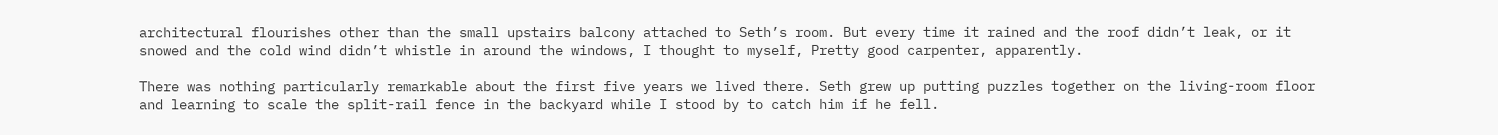architectural flourishes other than the small upstairs balcony attached to Seth’s room. But every time it rained and the roof didn’t leak, or it snowed and the cold wind didn’t whistle in around the windows, I thought to myself, Pretty good carpenter, apparently.

There was nothing particularly remarkable about the first five years we lived there. Seth grew up putting puzzles together on the living-room floor and learning to scale the split-rail fence in the backyard while I stood by to catch him if he fell.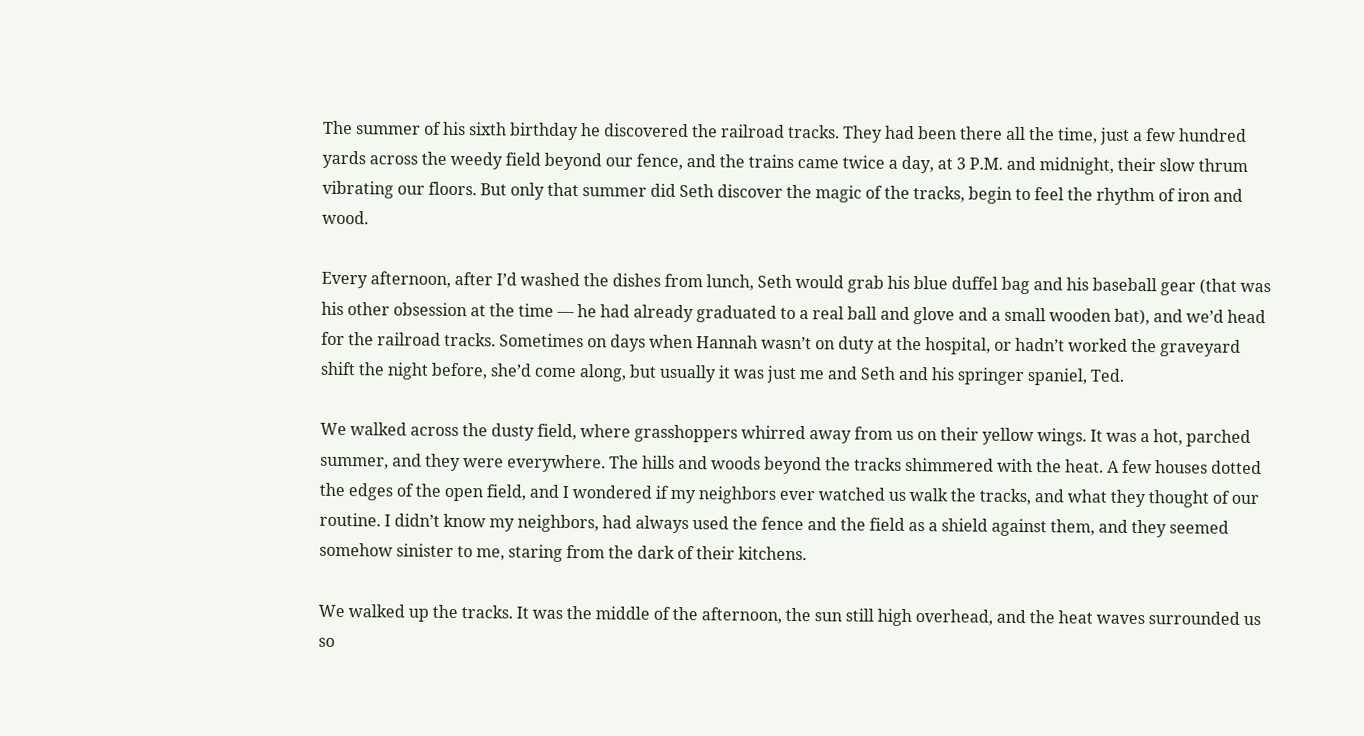The summer of his sixth birthday he discovered the railroad tracks. They had been there all the time, just a few hundred yards across the weedy field beyond our fence, and the trains came twice a day, at 3 P.M. and midnight, their slow thrum vibrating our floors. But only that summer did Seth discover the magic of the tracks, begin to feel the rhythm of iron and wood.

Every afternoon, after I’d washed the dishes from lunch, Seth would grab his blue duffel bag and his baseball gear (that was his other obsession at the time — he had already graduated to a real ball and glove and a small wooden bat), and we’d head for the railroad tracks. Sometimes on days when Hannah wasn’t on duty at the hospital, or hadn’t worked the graveyard shift the night before, she’d come along, but usually it was just me and Seth and his springer spaniel, Ted.

We walked across the dusty field, where grasshoppers whirred away from us on their yellow wings. It was a hot, parched summer, and they were everywhere. The hills and woods beyond the tracks shimmered with the heat. A few houses dotted the edges of the open field, and I wondered if my neighbors ever watched us walk the tracks, and what they thought of our routine. I didn’t know my neighbors, had always used the fence and the field as a shield against them, and they seemed somehow sinister to me, staring from the dark of their kitchens.

We walked up the tracks. It was the middle of the afternoon, the sun still high overhead, and the heat waves surrounded us so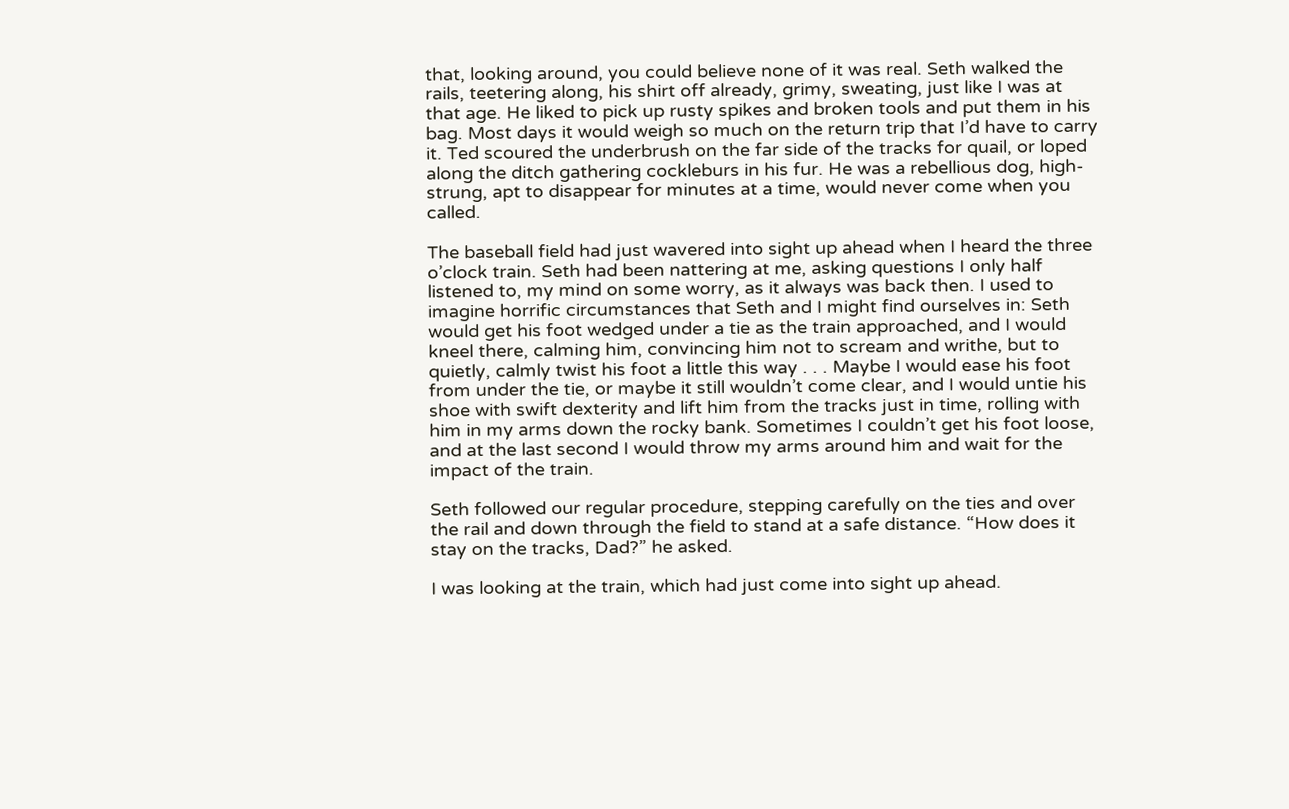that, looking around, you could believe none of it was real. Seth walked the rails, teetering along, his shirt off already, grimy, sweating, just like I was at that age. He liked to pick up rusty spikes and broken tools and put them in his bag. Most days it would weigh so much on the return trip that I’d have to carry it. Ted scoured the underbrush on the far side of the tracks for quail, or loped along the ditch gathering cockleburs in his fur. He was a rebellious dog, high-strung, apt to disappear for minutes at a time, would never come when you called.

The baseball field had just wavered into sight up ahead when I heard the three o’clock train. Seth had been nattering at me, asking questions I only half listened to, my mind on some worry, as it always was back then. I used to imagine horrific circumstances that Seth and I might find ourselves in: Seth would get his foot wedged under a tie as the train approached, and I would kneel there, calming him, convincing him not to scream and writhe, but to quietly, calmly twist his foot a little this way . . . Maybe I would ease his foot from under the tie, or maybe it still wouldn’t come clear, and I would untie his shoe with swift dexterity and lift him from the tracks just in time, rolling with him in my arms down the rocky bank. Sometimes I couldn’t get his foot loose, and at the last second I would throw my arms around him and wait for the impact of the train.

Seth followed our regular procedure, stepping carefully on the ties and over the rail and down through the field to stand at a safe distance. “How does it stay on the tracks, Dad?” he asked.

I was looking at the train, which had just come into sight up ahead.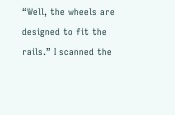“Well, the wheels are designed to fit the rails.” I scanned the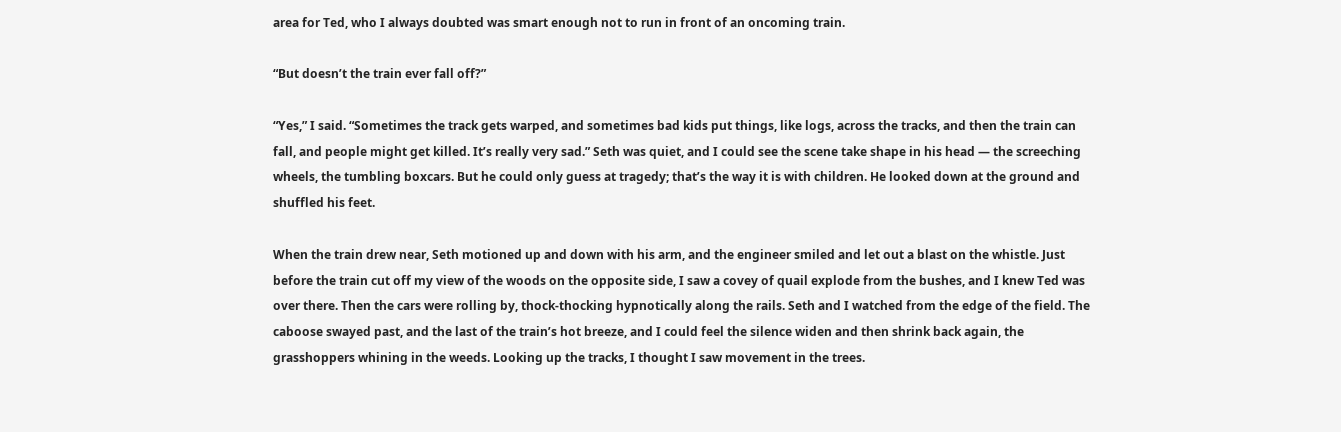area for Ted, who I always doubted was smart enough not to run in front of an oncoming train.

“But doesn’t the train ever fall off?”

“Yes,” I said. “Sometimes the track gets warped, and sometimes bad kids put things, like logs, across the tracks, and then the train can fall, and people might get killed. It’s really very sad.” Seth was quiet, and I could see the scene take shape in his head — the screeching wheels, the tumbling boxcars. But he could only guess at tragedy; that’s the way it is with children. He looked down at the ground and shuffled his feet.

When the train drew near, Seth motioned up and down with his arm, and the engineer smiled and let out a blast on the whistle. Just before the train cut off my view of the woods on the opposite side, I saw a covey of quail explode from the bushes, and I knew Ted was over there. Then the cars were rolling by, thock-thocking hypnotically along the rails. Seth and I watched from the edge of the field. The caboose swayed past, and the last of the train’s hot breeze, and I could feel the silence widen and then shrink back again, the grasshoppers whining in the weeds. Looking up the tracks, I thought I saw movement in the trees.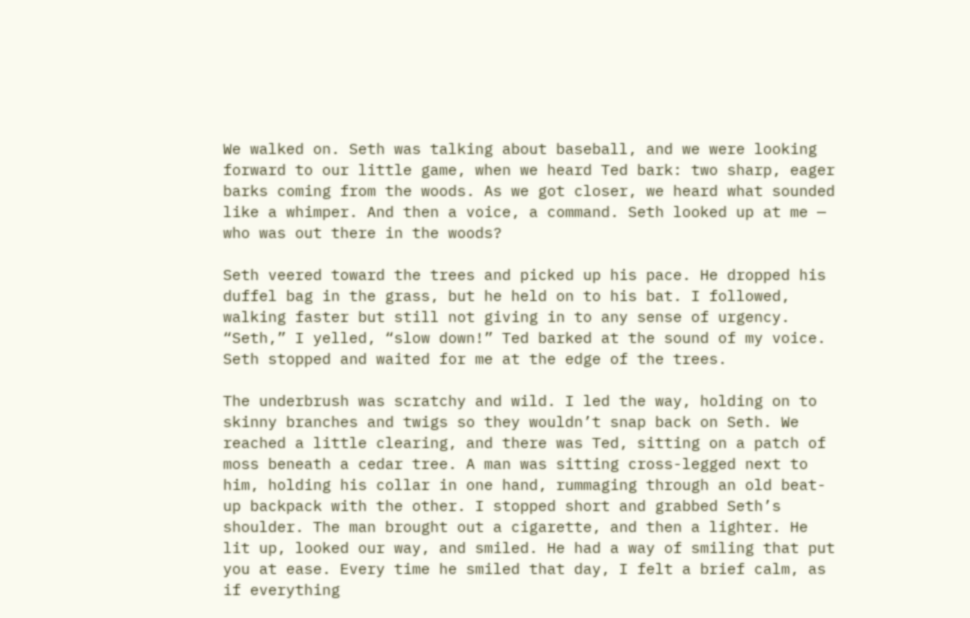We walked on. Seth was talking about baseball, and we were looking forward to our little game, when we heard Ted bark: two sharp, eager barks coming from the woods. As we got closer, we heard what sounded like a whimper. And then a voice, a command. Seth looked up at me — who was out there in the woods?

Seth veered toward the trees and picked up his pace. He dropped his duffel bag in the grass, but he held on to his bat. I followed, walking faster but still not giving in to any sense of urgency. “Seth,” I yelled, “slow down!” Ted barked at the sound of my voice. Seth stopped and waited for me at the edge of the trees.

The underbrush was scratchy and wild. I led the way, holding on to skinny branches and twigs so they wouldn’t snap back on Seth. We reached a little clearing, and there was Ted, sitting on a patch of moss beneath a cedar tree. A man was sitting cross-legged next to him, holding his collar in one hand, rummaging through an old beat-up backpack with the other. I stopped short and grabbed Seth’s shoulder. The man brought out a cigarette, and then a lighter. He lit up, looked our way, and smiled. He had a way of smiling that put you at ease. Every time he smiled that day, I felt a brief calm, as if everything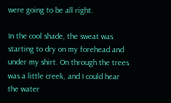were going to be all right.

In the cool shade, the sweat was starting to dry on my forehead and under my shirt. On through the trees was a little creek, and I could hear the water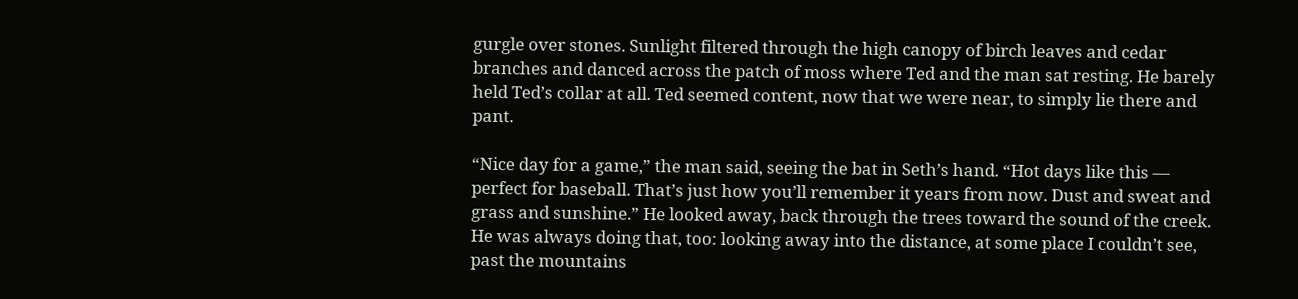gurgle over stones. Sunlight filtered through the high canopy of birch leaves and cedar branches and danced across the patch of moss where Ted and the man sat resting. He barely held Ted’s collar at all. Ted seemed content, now that we were near, to simply lie there and pant.

“Nice day for a game,” the man said, seeing the bat in Seth’s hand. “Hot days like this — perfect for baseball. That’s just how you’ll remember it years from now. Dust and sweat and grass and sunshine.” He looked away, back through the trees toward the sound of the creek. He was always doing that, too: looking away into the distance, at some place I couldn’t see, past the mountains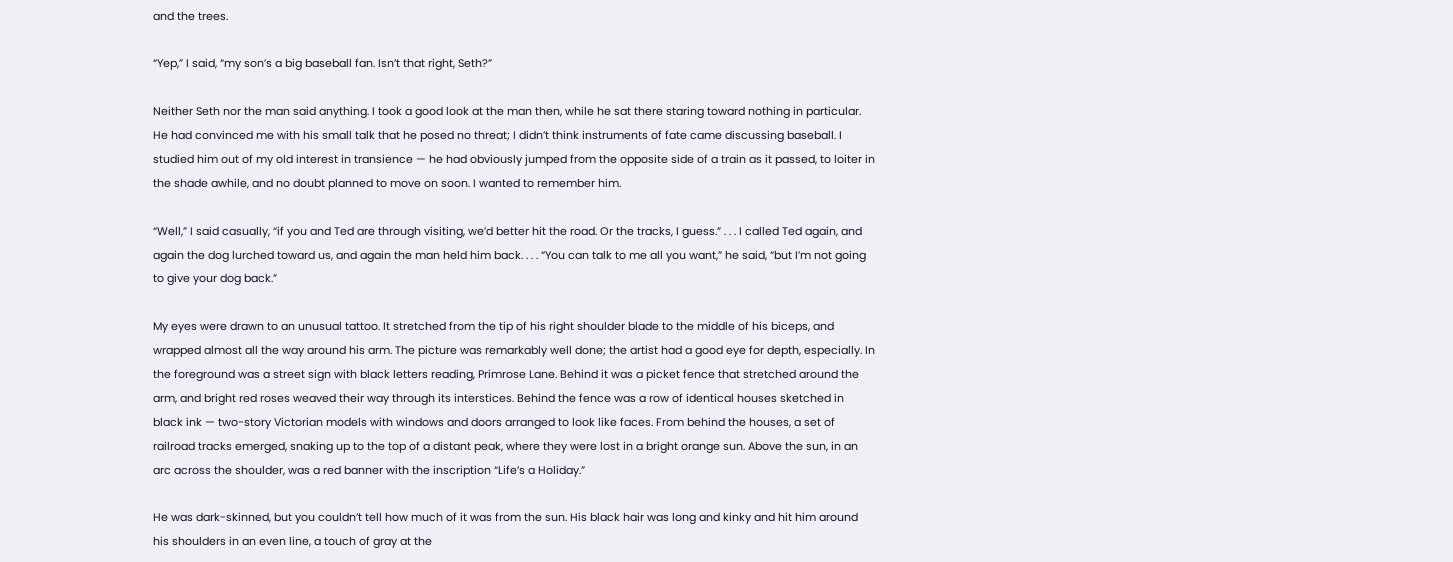and the trees.

“Yep,” I said, “my son’s a big baseball fan. Isn’t that right, Seth?”

Neither Seth nor the man said anything. I took a good look at the man then, while he sat there staring toward nothing in particular. He had convinced me with his small talk that he posed no threat; I didn’t think instruments of fate came discussing baseball. I studied him out of my old interest in transience — he had obviously jumped from the opposite side of a train as it passed, to loiter in the shade awhile, and no doubt planned to move on soon. I wanted to remember him.

“Well,” I said casually, “if you and Ted are through visiting, we’d better hit the road. Or the tracks, I guess.” . . . I called Ted again, and again the dog lurched toward us, and again the man held him back. . . . “You can talk to me all you want,” he said, “but I’m not going to give your dog back.”

My eyes were drawn to an unusual tattoo. It stretched from the tip of his right shoulder blade to the middle of his biceps, and wrapped almost all the way around his arm. The picture was remarkably well done; the artist had a good eye for depth, especially. In the foreground was a street sign with black letters reading, Primrose Lane. Behind it was a picket fence that stretched around the arm, and bright red roses weaved their way through its interstices. Behind the fence was a row of identical houses sketched in black ink — two-story Victorian models with windows and doors arranged to look like faces. From behind the houses, a set of railroad tracks emerged, snaking up to the top of a distant peak, where they were lost in a bright orange sun. Above the sun, in an arc across the shoulder, was a red banner with the inscription “Life’s a Holiday.”

He was dark-skinned, but you couldn’t tell how much of it was from the sun. His black hair was long and kinky and hit him around his shoulders in an even line, a touch of gray at the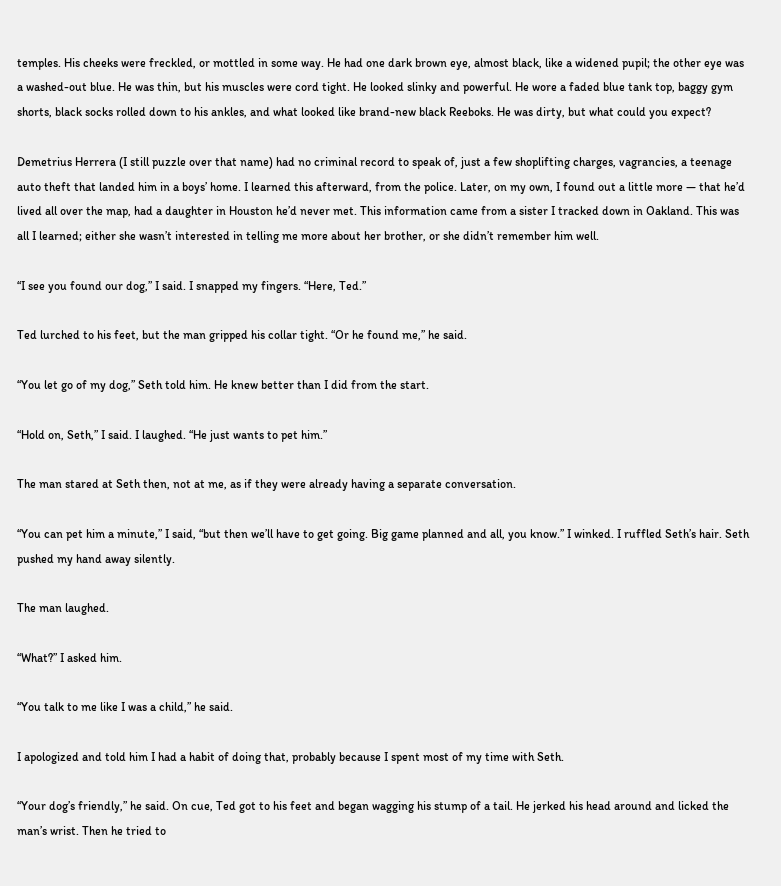temples. His cheeks were freckled, or mottled in some way. He had one dark brown eye, almost black, like a widened pupil; the other eye was a washed-out blue. He was thin, but his muscles were cord tight. He looked slinky and powerful. He wore a faded blue tank top, baggy gym shorts, black socks rolled down to his ankles, and what looked like brand-new black Reeboks. He was dirty, but what could you expect?

Demetrius Herrera (I still puzzle over that name) had no criminal record to speak of, just a few shoplifting charges, vagrancies, a teenage auto theft that landed him in a boys’ home. I learned this afterward, from the police. Later, on my own, I found out a little more — that he’d lived all over the map, had a daughter in Houston he’d never met. This information came from a sister I tracked down in Oakland. This was all I learned; either she wasn’t interested in telling me more about her brother, or she didn’t remember him well.

“I see you found our dog,” I said. I snapped my fingers. “Here, Ted.”

Ted lurched to his feet, but the man gripped his collar tight. “Or he found me,” he said.

“You let go of my dog,” Seth told him. He knew better than I did from the start.

“Hold on, Seth,” I said. I laughed. “He just wants to pet him.”

The man stared at Seth then, not at me, as if they were already having a separate conversation.

“You can pet him a minute,” I said, “but then we’ll have to get going. Big game planned and all, you know.” I winked. I ruffled Seth’s hair. Seth pushed my hand away silently.

The man laughed.

“What?” I asked him.

“You talk to me like I was a child,” he said.

I apologized and told him I had a habit of doing that, probably because I spent most of my time with Seth.

“Your dog’s friendly,” he said. On cue, Ted got to his feet and began wagging his stump of a tail. He jerked his head around and licked the man’s wrist. Then he tried to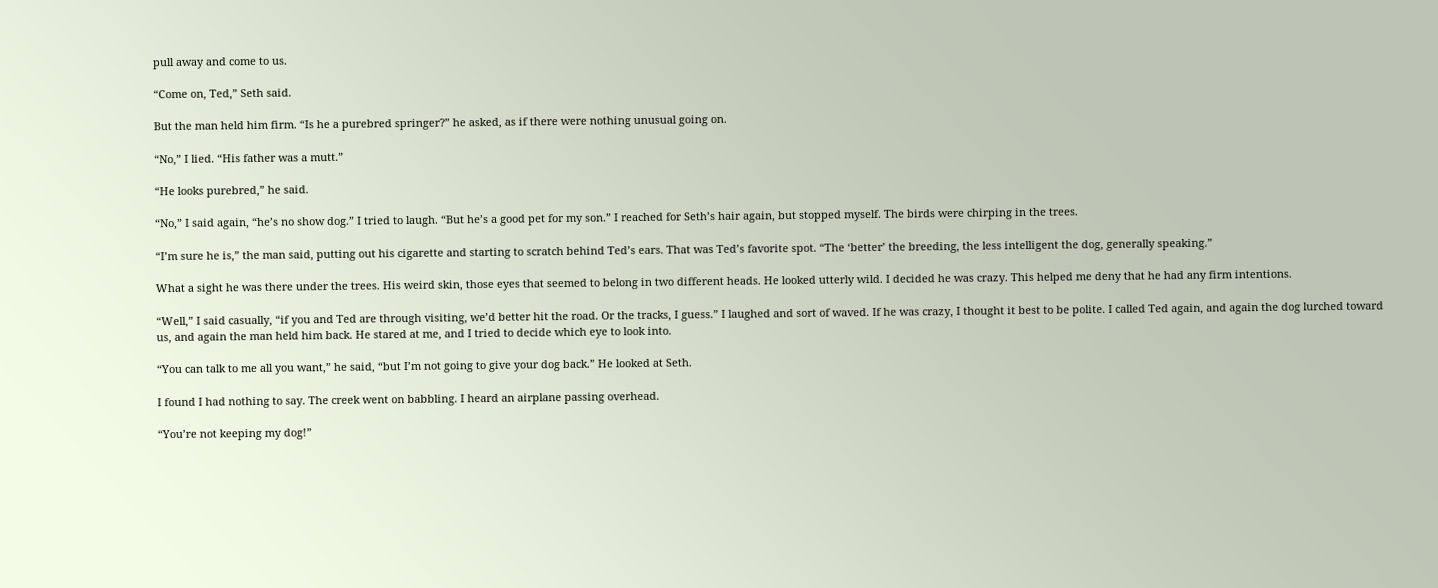pull away and come to us.

“Come on, Ted,” Seth said.

But the man held him firm. “Is he a purebred springer?” he asked, as if there were nothing unusual going on.

“No,” I lied. “His father was a mutt.”

“He looks purebred,” he said.

“No,” I said again, “he’s no show dog.” I tried to laugh. “But he’s a good pet for my son.” I reached for Seth’s hair again, but stopped myself. The birds were chirping in the trees.

“I’m sure he is,” the man said, putting out his cigarette and starting to scratch behind Ted’s ears. That was Ted’s favorite spot. “The ‘better’ the breeding, the less intelligent the dog, generally speaking.”

What a sight he was there under the trees. His weird skin, those eyes that seemed to belong in two different heads. He looked utterly wild. I decided he was crazy. This helped me deny that he had any firm intentions.

“Well,” I said casually, “if you and Ted are through visiting, we’d better hit the road. Or the tracks, I guess.” I laughed and sort of waved. If he was crazy, I thought it best to be polite. I called Ted again, and again the dog lurched toward us, and again the man held him back. He stared at me, and I tried to decide which eye to look into.

“You can talk to me all you want,” he said, “but I’m not going to give your dog back.” He looked at Seth.

I found I had nothing to say. The creek went on babbling. I heard an airplane passing overhead.

“You’re not keeping my dog!”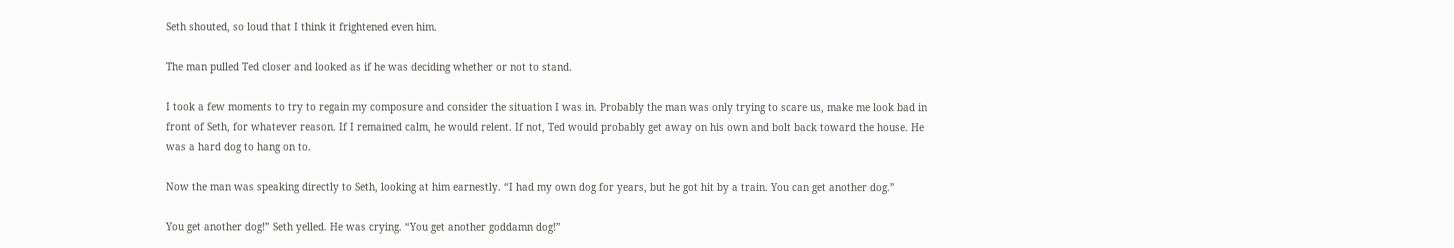Seth shouted, so loud that I think it frightened even him.

The man pulled Ted closer and looked as if he was deciding whether or not to stand.

I took a few moments to try to regain my composure and consider the situation I was in. Probably the man was only trying to scare us, make me look bad in front of Seth, for whatever reason. If I remained calm, he would relent. If not, Ted would probably get away on his own and bolt back toward the house. He was a hard dog to hang on to.

Now the man was speaking directly to Seth, looking at him earnestly. “I had my own dog for years, but he got hit by a train. You can get another dog.”

You get another dog!” Seth yelled. He was crying. “You get another goddamn dog!”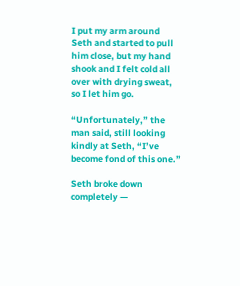I put my arm around Seth and started to pull him close, but my hand shook and I felt cold all over with drying sweat, so I let him go.

“Unfortunately,” the man said, still looking kindly at Seth, “I’ve become fond of this one.”

Seth broke down completely —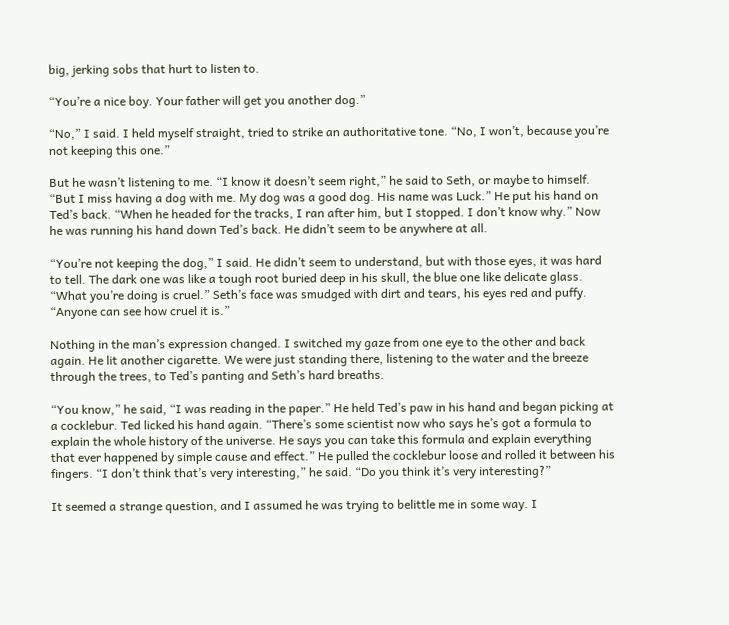big, jerking sobs that hurt to listen to.

“You’re a nice boy. Your father will get you another dog.”

“No,” I said. I held myself straight, tried to strike an authoritative tone. “No, I won’t, because you’re not keeping this one.”

But he wasn’t listening to me. “I know it doesn’t seem right,” he said to Seth, or maybe to himself. “But I miss having a dog with me. My dog was a good dog. His name was Luck.” He put his hand on Ted’s back. “When he headed for the tracks, I ran after him, but I stopped. I don’t know why.” Now he was running his hand down Ted’s back. He didn’t seem to be anywhere at all.

“You’re not keeping the dog,” I said. He didn’t seem to understand, but with those eyes, it was hard to tell. The dark one was like a tough root buried deep in his skull, the blue one like delicate glass. “What you’re doing is cruel.” Seth’s face was smudged with dirt and tears, his eyes red and puffy. “Anyone can see how cruel it is.”

Nothing in the man’s expression changed. I switched my gaze from one eye to the other and back again. He lit another cigarette. We were just standing there, listening to the water and the breeze through the trees, to Ted’s panting and Seth’s hard breaths.

“You know,” he said, “I was reading in the paper.” He held Ted’s paw in his hand and began picking at a cocklebur. Ted licked his hand again. “There’s some scientist now who says he’s got a formula to explain the whole history of the universe. He says you can take this formula and explain everything that ever happened by simple cause and effect.” He pulled the cocklebur loose and rolled it between his fingers. “I don’t think that’s very interesting,” he said. “Do you think it’s very interesting?”

It seemed a strange question, and I assumed he was trying to belittle me in some way. I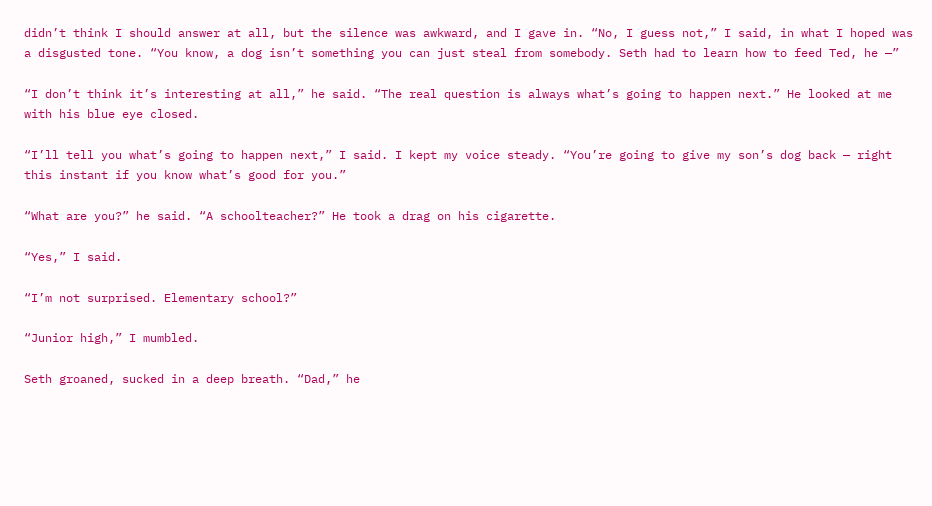didn’t think I should answer at all, but the silence was awkward, and I gave in. “No, I guess not,” I said, in what I hoped was a disgusted tone. “You know, a dog isn’t something you can just steal from somebody. Seth had to learn how to feed Ted, he —”

“I don’t think it’s interesting at all,” he said. “The real question is always what’s going to happen next.” He looked at me with his blue eye closed.

“I’ll tell you what’s going to happen next,” I said. I kept my voice steady. “You’re going to give my son’s dog back — right this instant if you know what’s good for you.”

“What are you?” he said. “A schoolteacher?” He took a drag on his cigarette.

“Yes,” I said.

“I’m not surprised. Elementary school?”

“Junior high,” I mumbled.

Seth groaned, sucked in a deep breath. “Dad,” he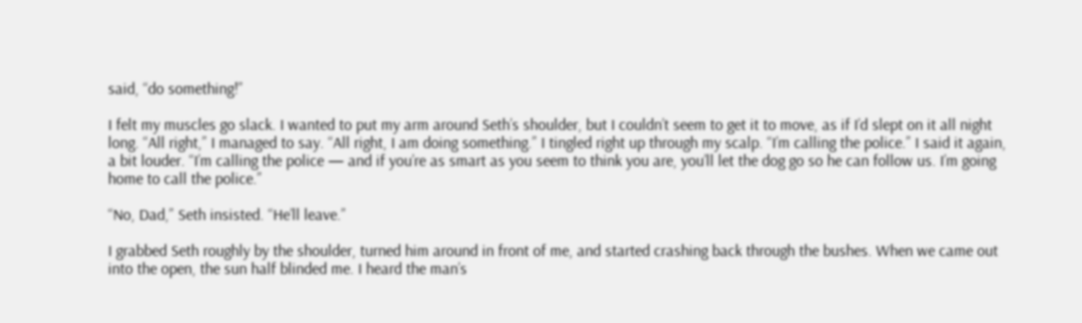said, “do something!”

I felt my muscles go slack. I wanted to put my arm around Seth’s shoulder, but I couldn’t seem to get it to move, as if I’d slept on it all night long. “All right,” I managed to say. “All right, I am doing something.” I tingled right up through my scalp. “I’m calling the police.” I said it again, a bit louder. “I’m calling the police — and if you’re as smart as you seem to think you are, you’ll let the dog go so he can follow us. I’m going home to call the police.”

“No, Dad,” Seth insisted. “He’ll leave.”

I grabbed Seth roughly by the shoulder, turned him around in front of me, and started crashing back through the bushes. When we came out into the open, the sun half blinded me. I heard the man’s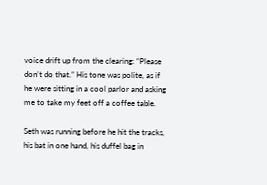voice drift up from the clearing: “Please don’t do that.” His tone was polite, as if he were sitting in a cool parlor and asking me to take my feet off a coffee table.

Seth was running before he hit the tracks, his bat in one hand, his duffel bag in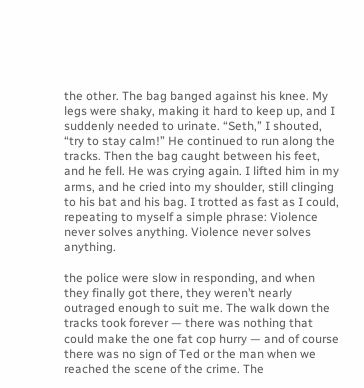the other. The bag banged against his knee. My legs were shaky, making it hard to keep up, and I suddenly needed to urinate. “Seth,” I shouted, “try to stay calm!” He continued to run along the tracks. Then the bag caught between his feet, and he fell. He was crying again. I lifted him in my arms, and he cried into my shoulder, still clinging to his bat and his bag. I trotted as fast as I could, repeating to myself a simple phrase: Violence never solves anything. Violence never solves anything.

the police were slow in responding, and when they finally got there, they weren’t nearly outraged enough to suit me. The walk down the tracks took forever — there was nothing that could make the one fat cop hurry — and of course there was no sign of Ted or the man when we reached the scene of the crime. The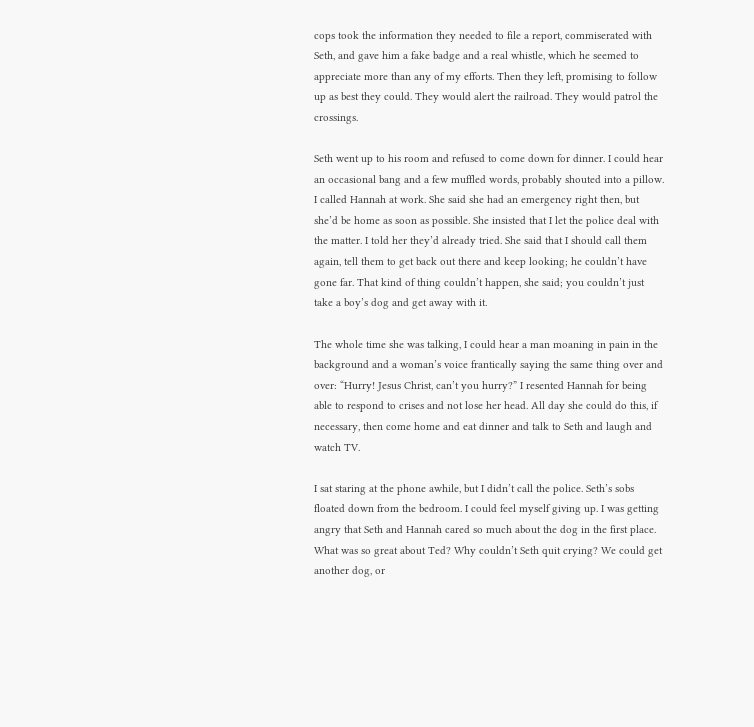cops took the information they needed to file a report, commiserated with Seth, and gave him a fake badge and a real whistle, which he seemed to appreciate more than any of my efforts. Then they left, promising to follow up as best they could. They would alert the railroad. They would patrol the crossings.

Seth went up to his room and refused to come down for dinner. I could hear an occasional bang and a few muffled words, probably shouted into a pillow. I called Hannah at work. She said she had an emergency right then, but she’d be home as soon as possible. She insisted that I let the police deal with the matter. I told her they’d already tried. She said that I should call them again, tell them to get back out there and keep looking; he couldn’t have gone far. That kind of thing couldn’t happen, she said; you couldn’t just take a boy’s dog and get away with it.

The whole time she was talking, I could hear a man moaning in pain in the background and a woman’s voice frantically saying the same thing over and over: “Hurry! Jesus Christ, can’t you hurry?” I resented Hannah for being able to respond to crises and not lose her head. All day she could do this, if necessary, then come home and eat dinner and talk to Seth and laugh and watch TV.

I sat staring at the phone awhile, but I didn’t call the police. Seth’s sobs floated down from the bedroom. I could feel myself giving up. I was getting angry that Seth and Hannah cared so much about the dog in the first place. What was so great about Ted? Why couldn’t Seth quit crying? We could get another dog, or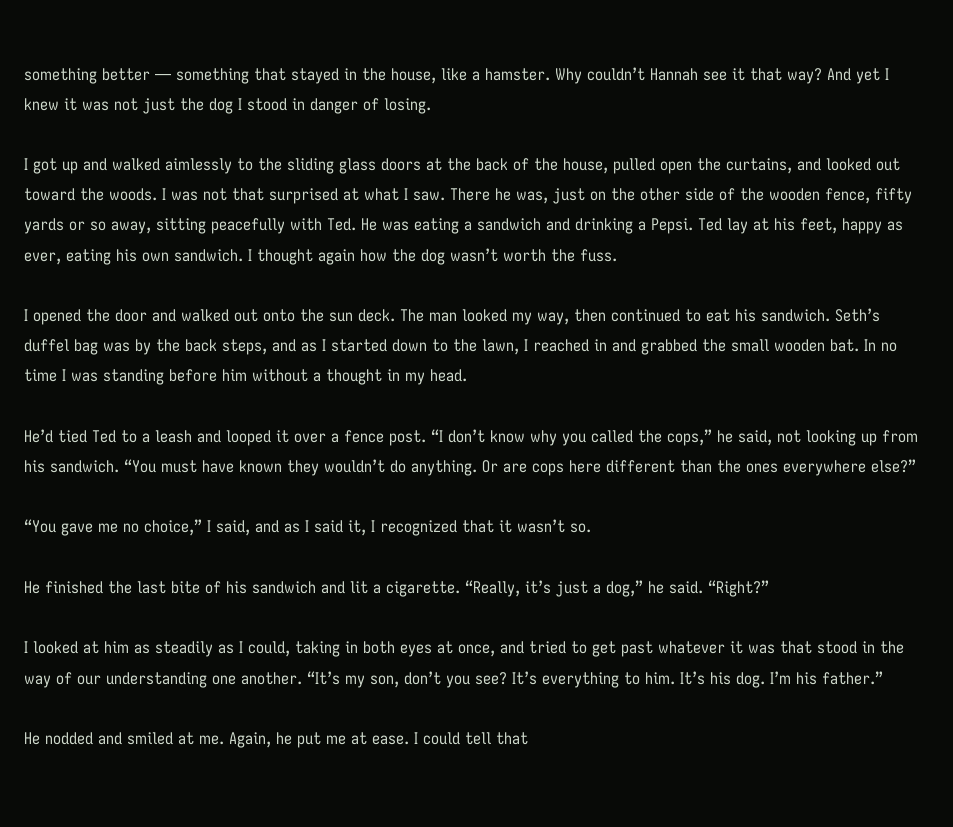something better — something that stayed in the house, like a hamster. Why couldn’t Hannah see it that way? And yet I knew it was not just the dog I stood in danger of losing.

I got up and walked aimlessly to the sliding glass doors at the back of the house, pulled open the curtains, and looked out toward the woods. I was not that surprised at what I saw. There he was, just on the other side of the wooden fence, fifty yards or so away, sitting peacefully with Ted. He was eating a sandwich and drinking a Pepsi. Ted lay at his feet, happy as ever, eating his own sandwich. I thought again how the dog wasn’t worth the fuss.

I opened the door and walked out onto the sun deck. The man looked my way, then continued to eat his sandwich. Seth’s duffel bag was by the back steps, and as I started down to the lawn, I reached in and grabbed the small wooden bat. In no time I was standing before him without a thought in my head.

He’d tied Ted to a leash and looped it over a fence post. “I don’t know why you called the cops,” he said, not looking up from his sandwich. “You must have known they wouldn’t do anything. Or are cops here different than the ones everywhere else?”

“You gave me no choice,” I said, and as I said it, I recognized that it wasn’t so.

He finished the last bite of his sandwich and lit a cigarette. “Really, it’s just a dog,” he said. “Right?”

I looked at him as steadily as I could, taking in both eyes at once, and tried to get past whatever it was that stood in the way of our understanding one another. “It’s my son, don’t you see? It’s everything to him. It’s his dog. I’m his father.”

He nodded and smiled at me. Again, he put me at ease. I could tell that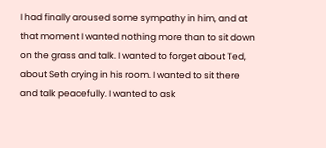I had finally aroused some sympathy in him, and at that moment I wanted nothing more than to sit down on the grass and talk. I wanted to forget about Ted, about Seth crying in his room. I wanted to sit there and talk peacefully. I wanted to ask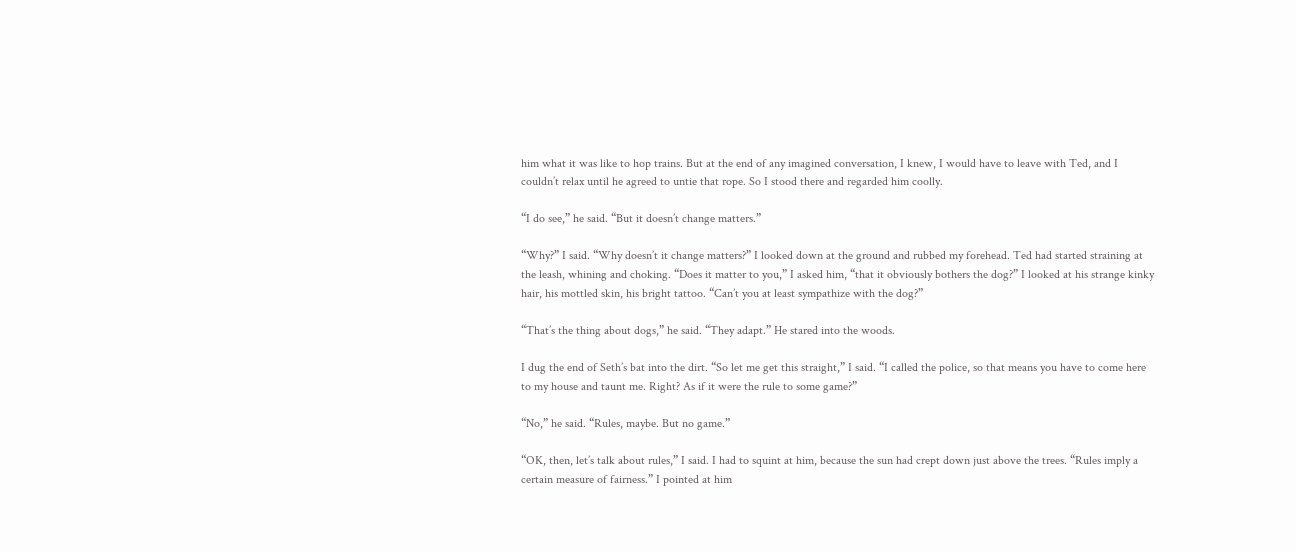him what it was like to hop trains. But at the end of any imagined conversation, I knew, I would have to leave with Ted, and I couldn’t relax until he agreed to untie that rope. So I stood there and regarded him coolly.

“I do see,” he said. “But it doesn’t change matters.”

“Why?” I said. “Why doesn’t it change matters?” I looked down at the ground and rubbed my forehead. Ted had started straining at the leash, whining and choking. “Does it matter to you,” I asked him, “that it obviously bothers the dog?” I looked at his strange kinky hair, his mottled skin, his bright tattoo. “Can’t you at least sympathize with the dog?”

“That’s the thing about dogs,” he said. “They adapt.” He stared into the woods.

I dug the end of Seth’s bat into the dirt. “So let me get this straight,” I said. “I called the police, so that means you have to come here to my house and taunt me. Right? As if it were the rule to some game?”

“No,” he said. “Rules, maybe. But no game.”

“OK, then, let’s talk about rules,” I said. I had to squint at him, because the sun had crept down just above the trees. “Rules imply a certain measure of fairness.” I pointed at him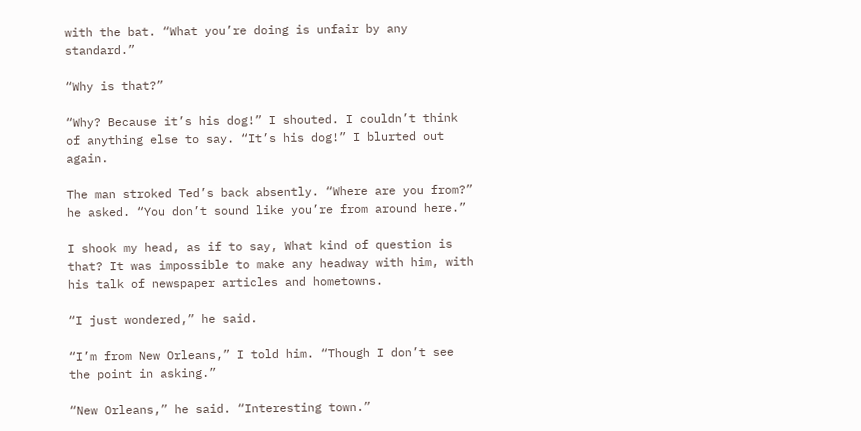with the bat. “What you’re doing is unfair by any standard.”

“Why is that?”

“Why? Because it’s his dog!” I shouted. I couldn’t think of anything else to say. “It’s his dog!” I blurted out again.

The man stroked Ted’s back absently. “Where are you from?” he asked. “You don’t sound like you’re from around here.”

I shook my head, as if to say, What kind of question is that? It was impossible to make any headway with him, with his talk of newspaper articles and hometowns.

“I just wondered,” he said.

“I’m from New Orleans,” I told him. “Though I don’t see the point in asking.”

“New Orleans,” he said. “Interesting town.”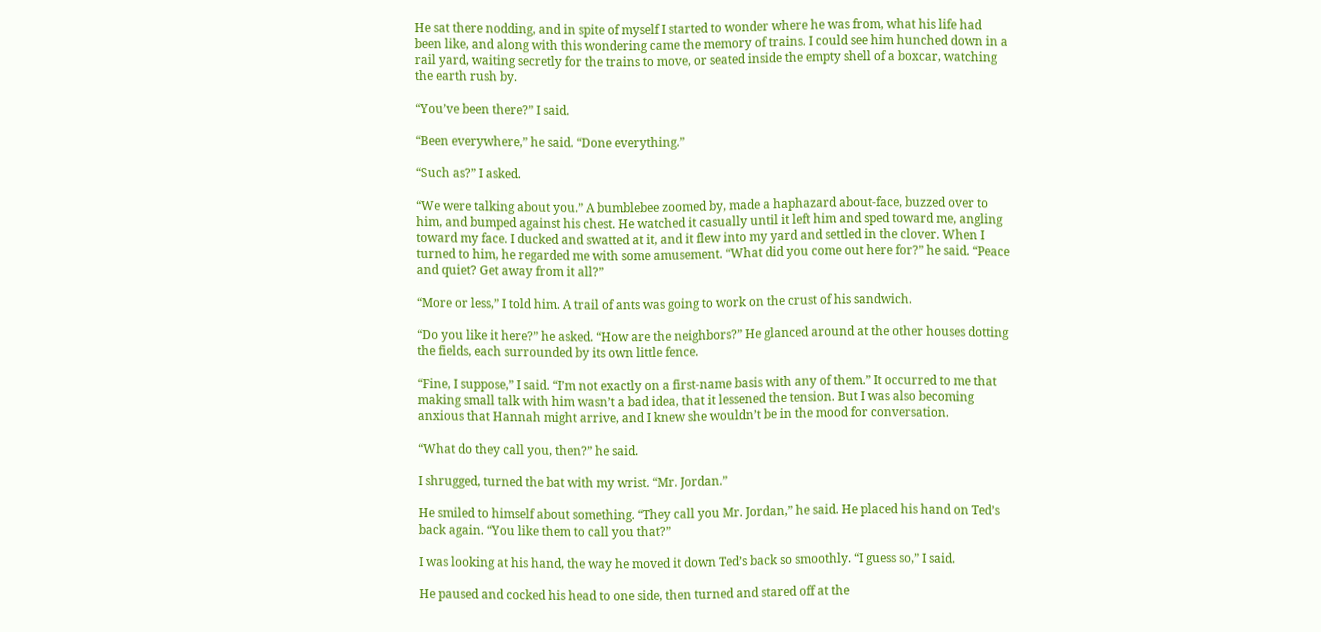He sat there nodding, and in spite of myself I started to wonder where he was from, what his life had been like, and along with this wondering came the memory of trains. I could see him hunched down in a rail yard, waiting secretly for the trains to move, or seated inside the empty shell of a boxcar, watching the earth rush by.

“You’ve been there?” I said.

“Been everywhere,” he said. “Done everything.”

“Such as?” I asked.

“We were talking about you.” A bumblebee zoomed by, made a haphazard about-face, buzzed over to him, and bumped against his chest. He watched it casually until it left him and sped toward me, angling toward my face. I ducked and swatted at it, and it flew into my yard and settled in the clover. When I turned to him, he regarded me with some amusement. “What did you come out here for?” he said. “Peace and quiet? Get away from it all?”

“More or less,” I told him. A trail of ants was going to work on the crust of his sandwich.

“Do you like it here?” he asked. “How are the neighbors?” He glanced around at the other houses dotting the fields, each surrounded by its own little fence.

“Fine, I suppose,” I said. “I’m not exactly on a first-name basis with any of them.” It occurred to me that making small talk with him wasn’t a bad idea, that it lessened the tension. But I was also becoming anxious that Hannah might arrive, and I knew she wouldn’t be in the mood for conversation.

“What do they call you, then?” he said.

I shrugged, turned the bat with my wrist. “Mr. Jordan.”

He smiled to himself about something. “They call you Mr. Jordan,” he said. He placed his hand on Ted’s back again. “You like them to call you that?”

I was looking at his hand, the way he moved it down Ted’s back so smoothly. “I guess so,” I said.

He paused and cocked his head to one side, then turned and stared off at the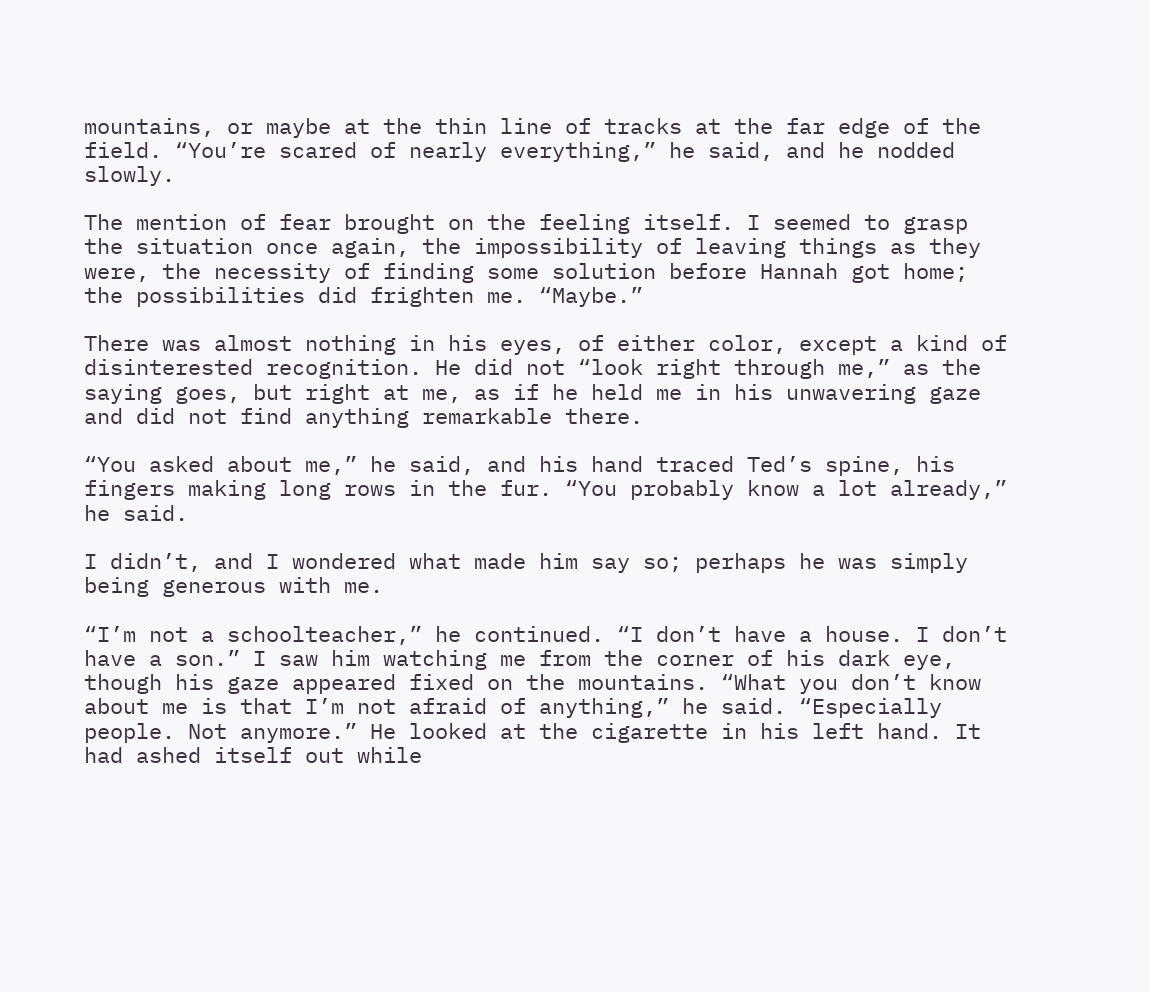mountains, or maybe at the thin line of tracks at the far edge of the field. “You’re scared of nearly everything,” he said, and he nodded slowly.

The mention of fear brought on the feeling itself. I seemed to grasp the situation once again, the impossibility of leaving things as they were, the necessity of finding some solution before Hannah got home; the possibilities did frighten me. “Maybe.”

There was almost nothing in his eyes, of either color, except a kind of disinterested recognition. He did not “look right through me,” as the saying goes, but right at me, as if he held me in his unwavering gaze and did not find anything remarkable there.

“You asked about me,” he said, and his hand traced Ted’s spine, his fingers making long rows in the fur. “You probably know a lot already,” he said.

I didn’t, and I wondered what made him say so; perhaps he was simply being generous with me.

“I’m not a schoolteacher,” he continued. “I don’t have a house. I don’t have a son.” I saw him watching me from the corner of his dark eye, though his gaze appeared fixed on the mountains. “What you don’t know about me is that I’m not afraid of anything,” he said. “Especially people. Not anymore.” He looked at the cigarette in his left hand. It had ashed itself out while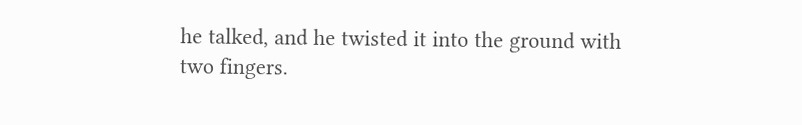he talked, and he twisted it into the ground with two fingers.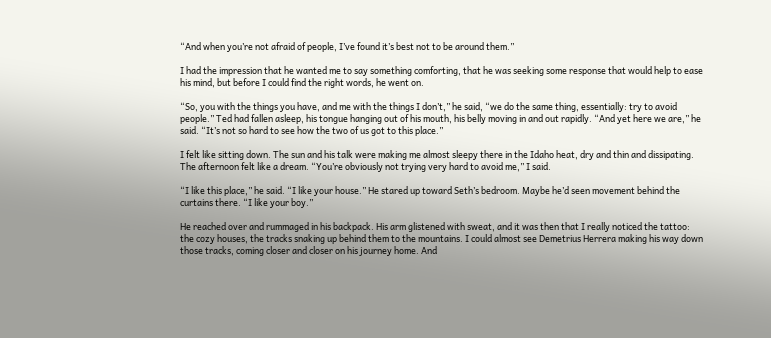“And when you’re not afraid of people, I’ve found it’s best not to be around them.”

I had the impression that he wanted me to say something comforting, that he was seeking some response that would help to ease his mind, but before I could find the right words, he went on.

“So, you with the things you have, and me with the things I don’t,” he said, “we do the same thing, essentially: try to avoid people.” Ted had fallen asleep, his tongue hanging out of his mouth, his belly moving in and out rapidly. “And yet here we are,” he said. “It’s not so hard to see how the two of us got to this place.”

I felt like sitting down. The sun and his talk were making me almost sleepy there in the Idaho heat, dry and thin and dissipating. The afternoon felt like a dream. “You’re obviously not trying very hard to avoid me,” I said.

“I like this place,” he said. “I like your house.” He stared up toward Seth’s bedroom. Maybe he’d seen movement behind the curtains there. “I like your boy.”

He reached over and rummaged in his backpack. His arm glistened with sweat, and it was then that I really noticed the tattoo: the cozy houses, the tracks snaking up behind them to the mountains. I could almost see Demetrius Herrera making his way down those tracks, coming closer and closer on his journey home. And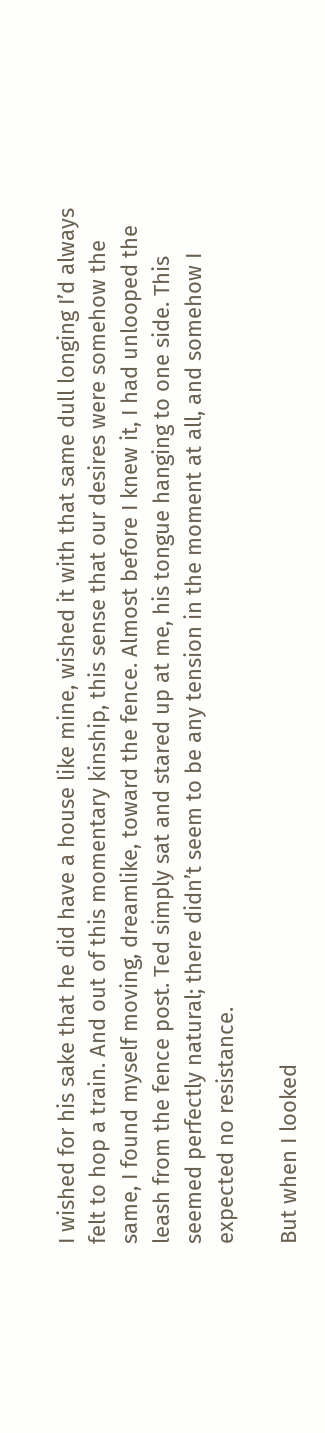I wished for his sake that he did have a house like mine, wished it with that same dull longing I’d always felt to hop a train. And out of this momentary kinship, this sense that our desires were somehow the same, I found myself moving, dreamlike, toward the fence. Almost before I knew it, I had unlooped the leash from the fence post. Ted simply sat and stared up at me, his tongue hanging to one side. This seemed perfectly natural; there didn’t seem to be any tension in the moment at all, and somehow I expected no resistance.

But when I looked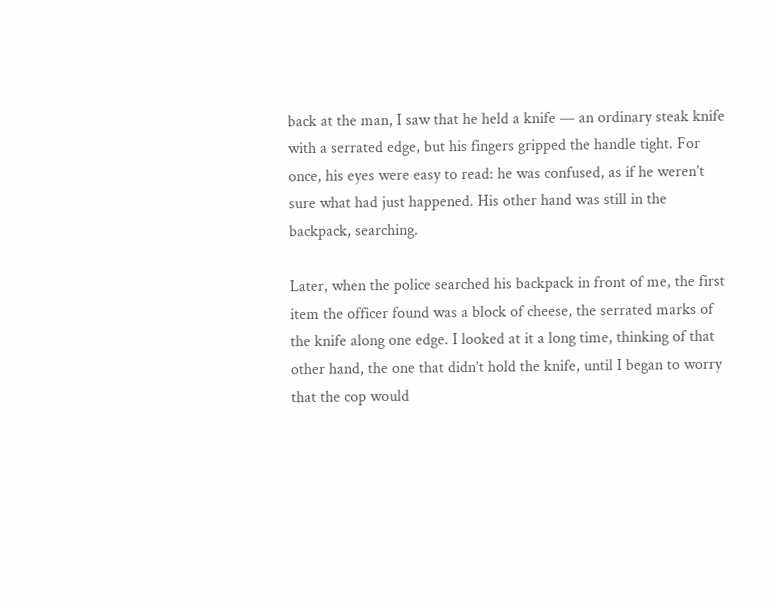back at the man, I saw that he held a knife — an ordinary steak knife with a serrated edge, but his fingers gripped the handle tight. For once, his eyes were easy to read: he was confused, as if he weren’t sure what had just happened. His other hand was still in the backpack, searching.

Later, when the police searched his backpack in front of me, the first item the officer found was a block of cheese, the serrated marks of the knife along one edge. I looked at it a long time, thinking of that other hand, the one that didn’t hold the knife, until I began to worry that the cop would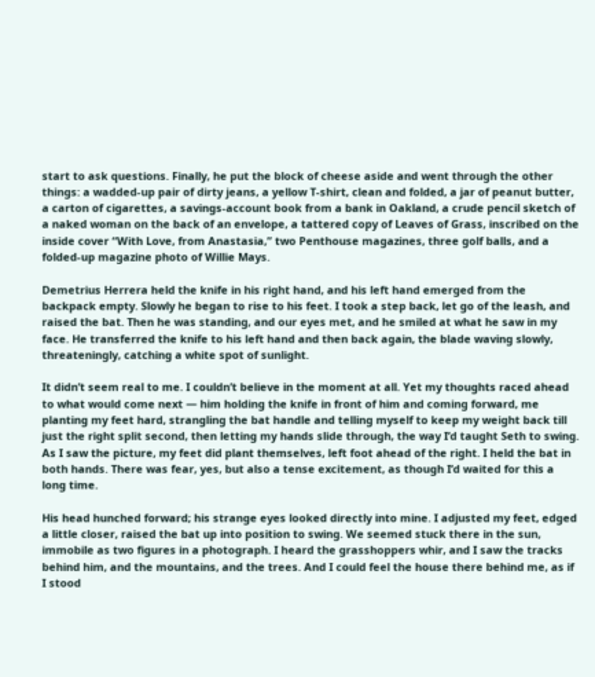start to ask questions. Finally, he put the block of cheese aside and went through the other things: a wadded-up pair of dirty jeans, a yellow T-shirt, clean and folded, a jar of peanut butter, a carton of cigarettes, a savings-account book from a bank in Oakland, a crude pencil sketch of a naked woman on the back of an envelope, a tattered copy of Leaves of Grass, inscribed on the inside cover “With Love, from Anastasia,” two Penthouse magazines, three golf balls, and a folded-up magazine photo of Willie Mays.

Demetrius Herrera held the knife in his right hand, and his left hand emerged from the backpack empty. Slowly he began to rise to his feet. I took a step back, let go of the leash, and raised the bat. Then he was standing, and our eyes met, and he smiled at what he saw in my face. He transferred the knife to his left hand and then back again, the blade waving slowly, threateningly, catching a white spot of sunlight.

It didn’t seem real to me. I couldn’t believe in the moment at all. Yet my thoughts raced ahead to what would come next — him holding the knife in front of him and coming forward, me planting my feet hard, strangling the bat handle and telling myself to keep my weight back till just the right split second, then letting my hands slide through, the way I’d taught Seth to swing. As I saw the picture, my feet did plant themselves, left foot ahead of the right. I held the bat in both hands. There was fear, yes, but also a tense excitement, as though I’d waited for this a long time.

His head hunched forward; his strange eyes looked directly into mine. I adjusted my feet, edged a little closer, raised the bat up into position to swing. We seemed stuck there in the sun, immobile as two figures in a photograph. I heard the grasshoppers whir, and I saw the tracks behind him, and the mountains, and the trees. And I could feel the house there behind me, as if I stood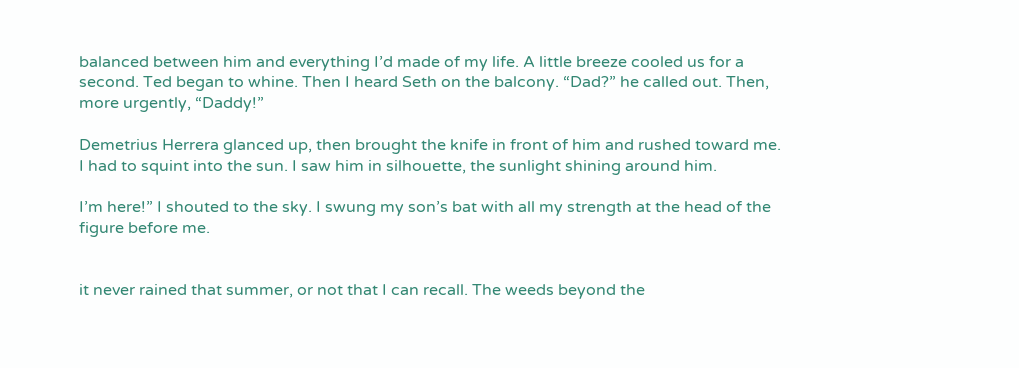balanced between him and everything I’d made of my life. A little breeze cooled us for a second. Ted began to whine. Then I heard Seth on the balcony. “Dad?” he called out. Then, more urgently, “Daddy!”

Demetrius Herrera glanced up, then brought the knife in front of him and rushed toward me. I had to squint into the sun. I saw him in silhouette, the sunlight shining around him.

I’m here!” I shouted to the sky. I swung my son’s bat with all my strength at the head of the figure before me.


it never rained that summer, or not that I can recall. The weeds beyond the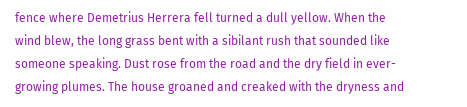fence where Demetrius Herrera fell turned a dull yellow. When the wind blew, the long grass bent with a sibilant rush that sounded like someone speaking. Dust rose from the road and the dry field in ever-growing plumes. The house groaned and creaked with the dryness and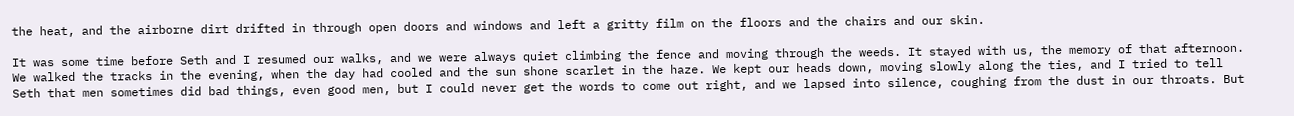the heat, and the airborne dirt drifted in through open doors and windows and left a gritty film on the floors and the chairs and our skin.

It was some time before Seth and I resumed our walks, and we were always quiet climbing the fence and moving through the weeds. It stayed with us, the memory of that afternoon. We walked the tracks in the evening, when the day had cooled and the sun shone scarlet in the haze. We kept our heads down, moving slowly along the ties, and I tried to tell Seth that men sometimes did bad things, even good men, but I could never get the words to come out right, and we lapsed into silence, coughing from the dust in our throats. But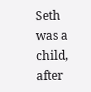Seth was a child, after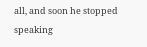all, and soon he stopped speaking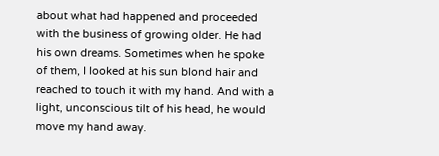about what had happened and proceeded with the business of growing older. He had his own dreams. Sometimes when he spoke of them, I looked at his sun blond hair and reached to touch it with my hand. And with a light, unconscious tilt of his head, he would move my hand away.